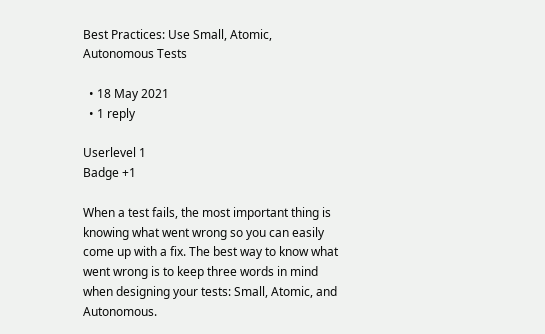Best Practices: Use Small, Atomic, Autonomous Tests

  • 18 May 2021
  • 1 reply

Userlevel 1
Badge +1

When a test fails, the most important thing is knowing what went wrong so you can easily come up with a fix. The best way to know what went wrong is to keep three words in mind when designing your tests: Small, Atomic, and Autonomous.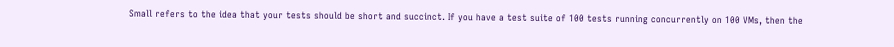Small refers to the idea that your tests should be short and succinct. If you have a test suite of 100 tests running concurrently on 100 VMs, then the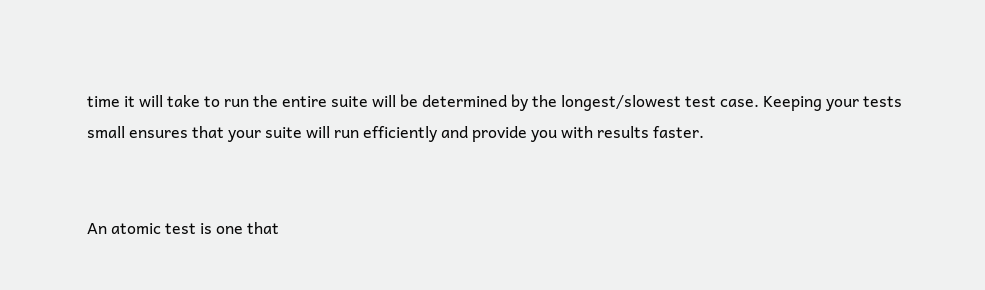time it will take to run the entire suite will be determined by the longest/slowest test case. Keeping your tests small ensures that your suite will run efficiently and provide you with results faster.


An atomic test is one that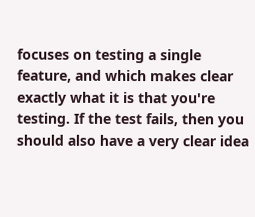focuses on testing a single feature, and which makes clear exactly what it is that you're testing. If the test fails, then you should also have a very clear idea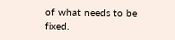of what needs to be fixed.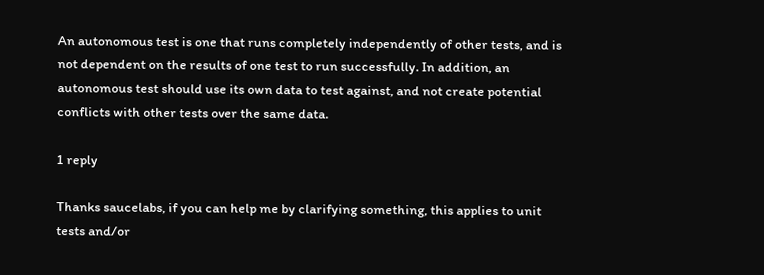An autonomous test is one that runs completely independently of other tests, and is not dependent on the results of one test to run successfully. In addition, an autonomous test should use its own data to test against, and not create potential conflicts with other tests over the same data.

1 reply

Thanks saucelabs, if you can help me by clarifying something, this applies to unit tests and/or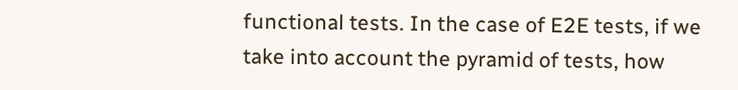functional tests. In the case of E2E tests, if we take into account the pyramid of tests, how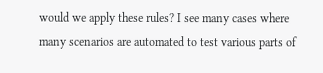would we apply these rules? I see many cases where many scenarios are automated to test various parts of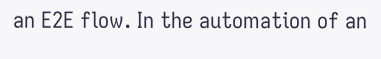an E2E flow. In the automation of an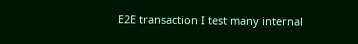E2E transaction I test many internal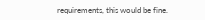requirements, this would be fine.